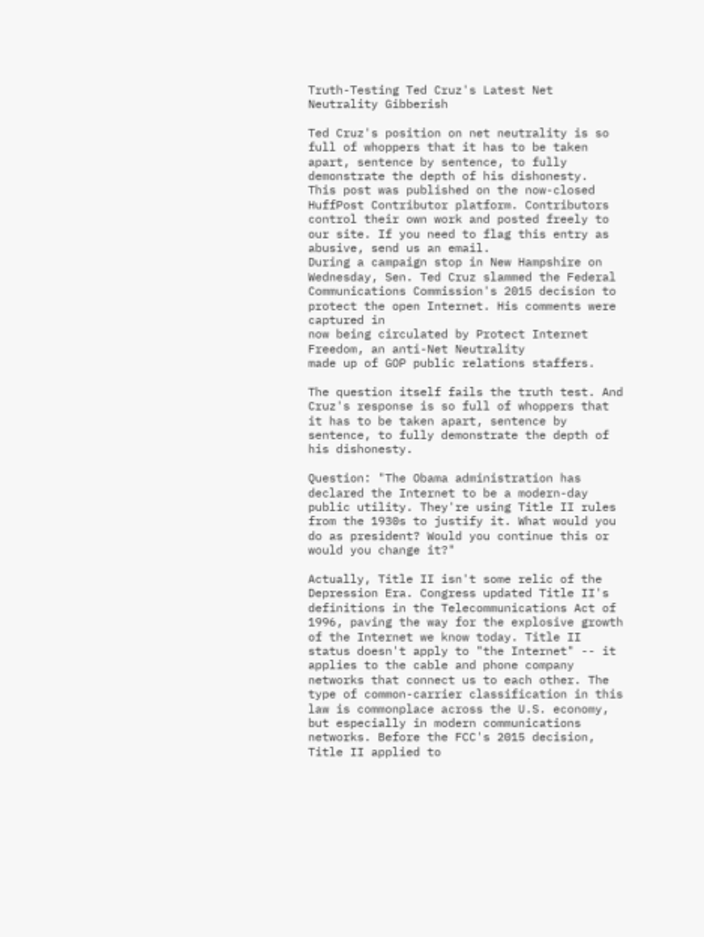Truth-Testing Ted Cruz's Latest Net Neutrality Gibberish

Ted Cruz's position on net neutrality is so full of whoppers that it has to be taken apart, sentence by sentence, to fully demonstrate the depth of his dishonesty.
This post was published on the now-closed HuffPost Contributor platform. Contributors control their own work and posted freely to our site. If you need to flag this entry as abusive, send us an email.
During a campaign stop in New Hampshire on Wednesday, Sen. Ted Cruz slammed the Federal Communications Commission's 2015 decision to protect the open Internet. His comments were captured in
now being circulated by Protect Internet Freedom, an anti-Net Neutrality
made up of GOP public relations staffers.

The question itself fails the truth test. And Cruz's response is so full of whoppers that it has to be taken apart, sentence by sentence, to fully demonstrate the depth of his dishonesty.

Question: "The Obama administration has declared the Internet to be a modern-day public utility. They're using Title II rules from the 1930s to justify it. What would you do as president? Would you continue this or would you change it?"

Actually, Title II isn't some relic of the Depression Era. Congress updated Title II's definitions in the Telecommunications Act of 1996, paving the way for the explosive growth of the Internet we know today. Title II status doesn't apply to "the Internet" -- it applies to the cable and phone company networks that connect us to each other. The type of common-carrier classification in this law is commonplace across the U.S. economy, but especially in modern communications networks. Before the FCC's 2015 decision, Title II applied to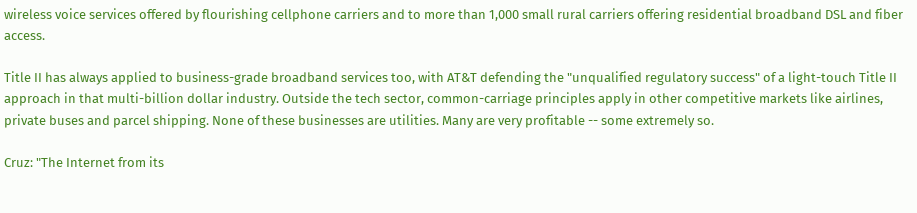wireless voice services offered by flourishing cellphone carriers and to more than 1,000 small rural carriers offering residential broadband DSL and fiber access.

Title II has always applied to business-grade broadband services too, with AT&T defending the "unqualified regulatory success" of a light-touch Title II approach in that multi-billion dollar industry. Outside the tech sector, common-carriage principles apply in other competitive markets like airlines, private buses and parcel shipping. None of these businesses are utilities. Many are very profitable -- some extremely so.

Cruz: "The Internet from its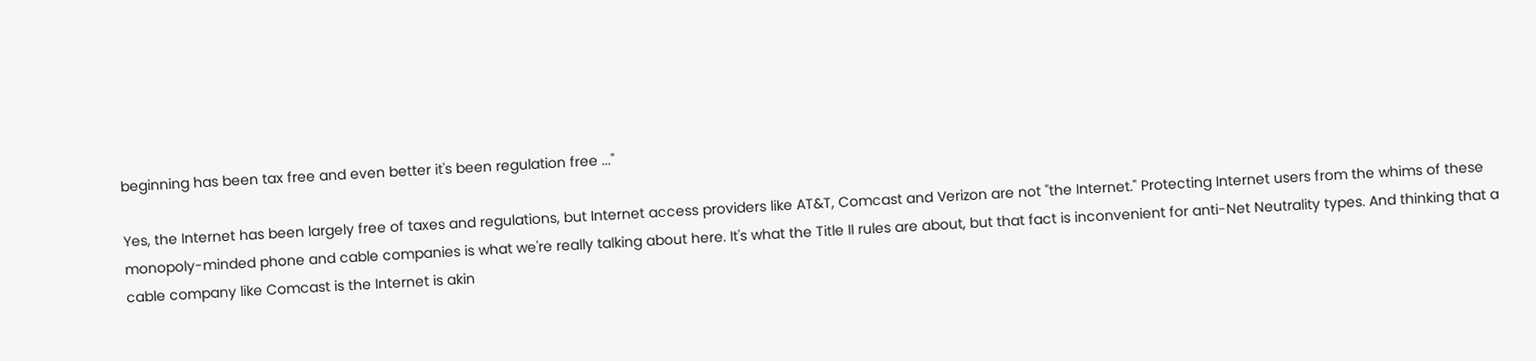beginning has been tax free and even better it's been regulation free ..."

Yes, the Internet has been largely free of taxes and regulations, but Internet access providers like AT&T, Comcast and Verizon are not "the Internet." Protecting Internet users from the whims of these monopoly-minded phone and cable companies is what we're really talking about here. It's what the Title II rules are about, but that fact is inconvenient for anti-Net Neutrality types. And thinking that a cable company like Comcast is the Internet is akin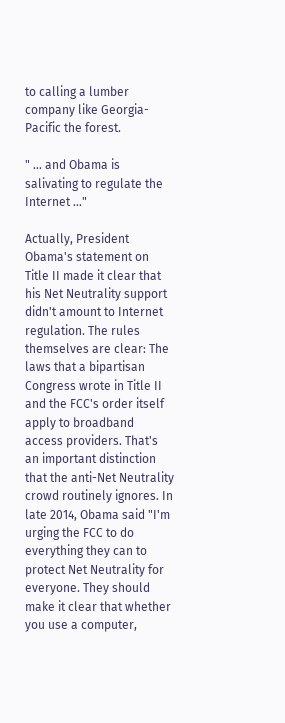to calling a lumber company like Georgia-Pacific the forest.

" ... and Obama is salivating to regulate the Internet ..."

Actually, President Obama's statement on Title II made it clear that his Net Neutrality support didn't amount to Internet regulation. The rules themselves are clear: The laws that a bipartisan Congress wrote in Title II and the FCC's order itself apply to broadband access providers. That's an important distinction that the anti-Net Neutrality crowd routinely ignores. In late 2014, Obama said "I'm urging the FCC to do everything they can to protect Net Neutrality for everyone. They should make it clear that whether you use a computer,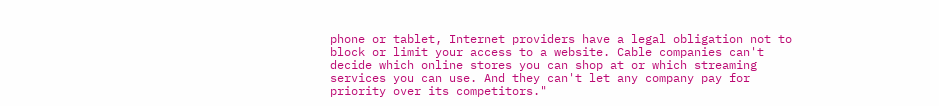phone or tablet, Internet providers have a legal obligation not to block or limit your access to a website. Cable companies can't decide which online stores you can shop at or which streaming services you can use. And they can't let any company pay for priority over its competitors."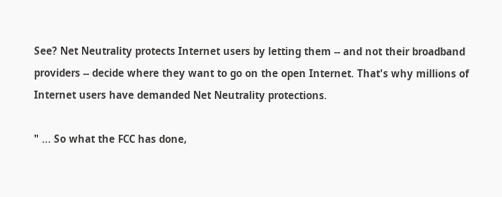See? Net Neutrality protects Internet users by letting them -- and not their broadband providers -- decide where they want to go on the open Internet. That's why millions of Internet users have demanded Net Neutrality protections.

" ... So what the FCC has done,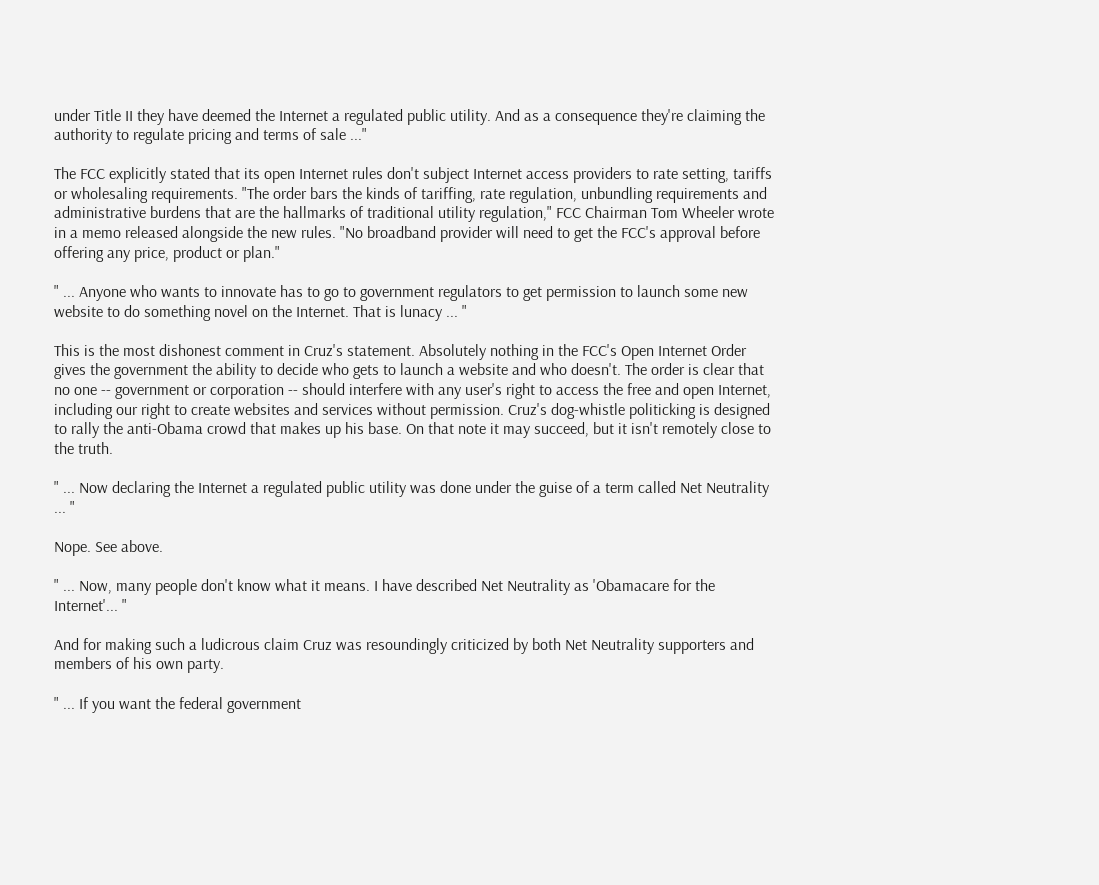under Title II they have deemed the Internet a regulated public utility. And as a consequence they're claiming the authority to regulate pricing and terms of sale ..."

The FCC explicitly stated that its open Internet rules don't subject Internet access providers to rate setting, tariffs or wholesaling requirements. "The order bars the kinds of tariffing, rate regulation, unbundling requirements and administrative burdens that are the hallmarks of traditional utility regulation," FCC Chairman Tom Wheeler wrote in a memo released alongside the new rules. "No broadband provider will need to get the FCC's approval before offering any price, product or plan."

" ... Anyone who wants to innovate has to go to government regulators to get permission to launch some new website to do something novel on the Internet. That is lunacy ... "

This is the most dishonest comment in Cruz's statement. Absolutely nothing in the FCC's Open Internet Order gives the government the ability to decide who gets to launch a website and who doesn't. The order is clear that no one -- government or corporation -- should interfere with any user's right to access the free and open Internet, including our right to create websites and services without permission. Cruz's dog-whistle politicking is designed to rally the anti-Obama crowd that makes up his base. On that note it may succeed, but it isn't remotely close to the truth.

" ... Now declaring the Internet a regulated public utility was done under the guise of a term called Net Neutrality ... "

Nope. See above.

" ... Now, many people don't know what it means. I have described Net Neutrality as 'Obamacare for the Internet'... "

And for making such a ludicrous claim Cruz was resoundingly criticized by both Net Neutrality supporters and members of his own party.

" ... If you want the federal government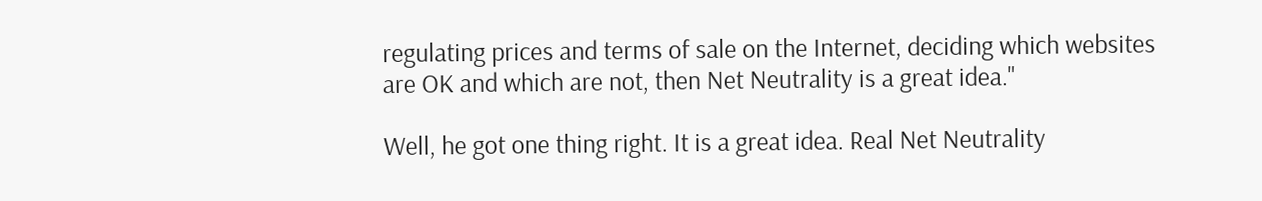regulating prices and terms of sale on the Internet, deciding which websites are OK and which are not, then Net Neutrality is a great idea."

Well, he got one thing right. It is a great idea. Real Net Neutrality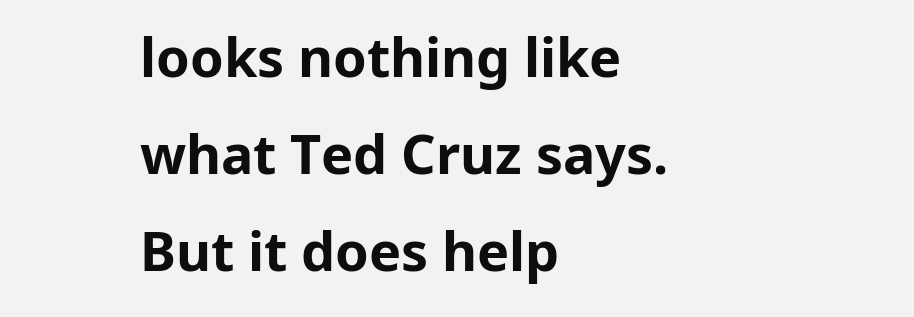looks nothing like what Ted Cruz says. But it does help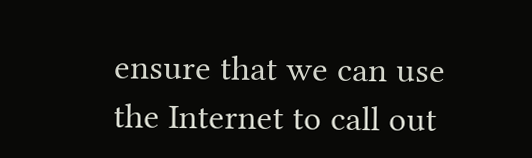ensure that we can use the Internet to call out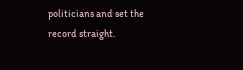politicians and set the record straight.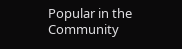Popular in the Community